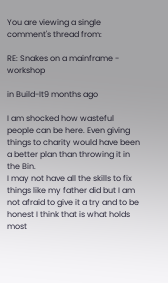You are viewing a single comment's thread from:

RE: Snakes on a mainframe - workshop

in Build-It9 months ago

I am shocked how wasteful people can be here. Even giving things to charity would have been a better plan than throwing it in the Bin.
I may not have all the skills to fix things like my father did but I am not afraid to give it a try and to be honest I think that is what holds most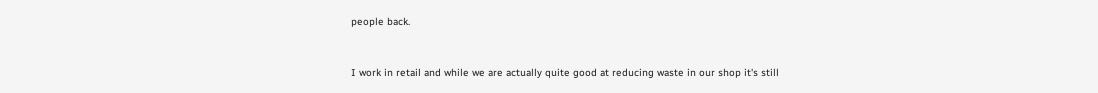people back.


I work in retail and while we are actually quite good at reducing waste in our shop it's still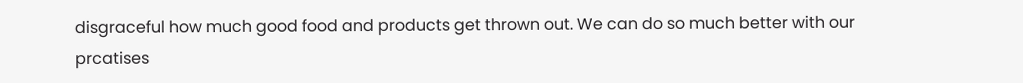disgraceful how much good food and products get thrown out. We can do so much better with our prcatises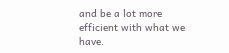and be a lot more efficient with what we have.